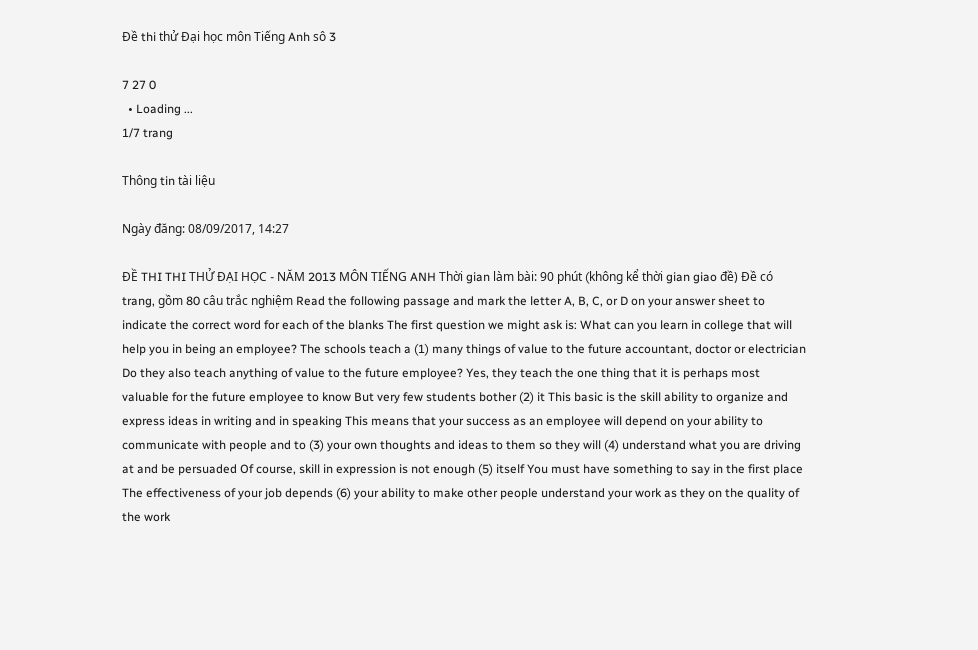Đề thi thử Đại học môn Tiếng Anh sô 3

7 27 0
  • Loading ...
1/7 trang

Thông tin tài liệu

Ngày đăng: 08/09/2017, 14:27

ĐỀ THI THI THỬ ĐẠI HỌC - NĂM 2013 MÔN TIẾNG ANH Thời gian làm bài: 90 phút (không kể thời gian giao đề) Đề có trang, gồm 80 câu trắc nghiệm Read the following passage and mark the letter A, B, C, or D on your answer sheet to indicate the correct word for each of the blanks The first question we might ask is: What can you learn in college that will help you in being an employee? The schools teach a (1) many things of value to the future accountant, doctor or electrician Do they also teach anything of value to the future employee? Yes, they teach the one thing that it is perhaps most valuable for the future employee to know But very few students bother (2) it This basic is the skill ability to organize and express ideas in writing and in speaking This means that your success as an employee will depend on your ability to communicate with people and to (3) your own thoughts and ideas to them so they will (4) understand what you are driving at and be persuaded Of course, skill in expression is not enough (5) itself You must have something to say in the first place The effectiveness of your job depends (6) your ability to make other people understand your work as they on the quality of the work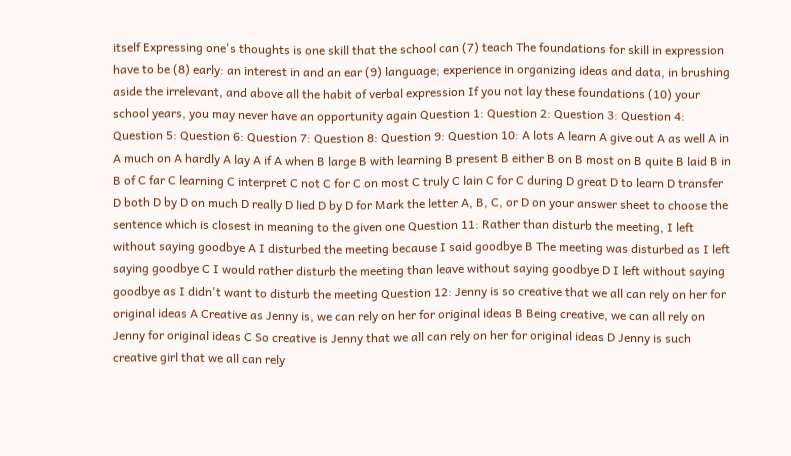itself Expressing one's thoughts is one skill that the school can (7) teach The foundations for skill in expression have to be (8) early: an interest in and an ear (9) language; experience in organizing ideas and data, in brushing aside the irrelevant, and above all the habit of verbal expression If you not lay these foundations (10) your school years, you may never have an opportunity again Question 1: Question 2: Question 3: Question 4: Question 5: Question 6: Question 7: Question 8: Question 9: Question 10: A lots A learn A give out A as well A in A much on A hardly A lay A if A when B large B with learning B present B either B on B most on B quite B laid B in B of C far C learning C interpret C not C for C on most C truly C lain C for C during D great D to learn D transfer D both D by D on much D really D lied D by D for Mark the letter A, B, C, or D on your answer sheet to choose the sentence which is closest in meaning to the given one Question 11: Rather than disturb the meeting, I left without saying goodbye A I disturbed the meeting because I said goodbye B The meeting was disturbed as I left saying goodbye C I would rather disturb the meeting than leave without saying goodbye D I left without saying goodbye as I didn't want to disturb the meeting Question 12: Jenny is so creative that we all can rely on her for original ideas A Creative as Jenny is, we can rely on her for original ideas B Being creative, we can all rely on Jenny for original ideas C So creative is Jenny that we all can rely on her for original ideas D Jenny is such creative girl that we all can rely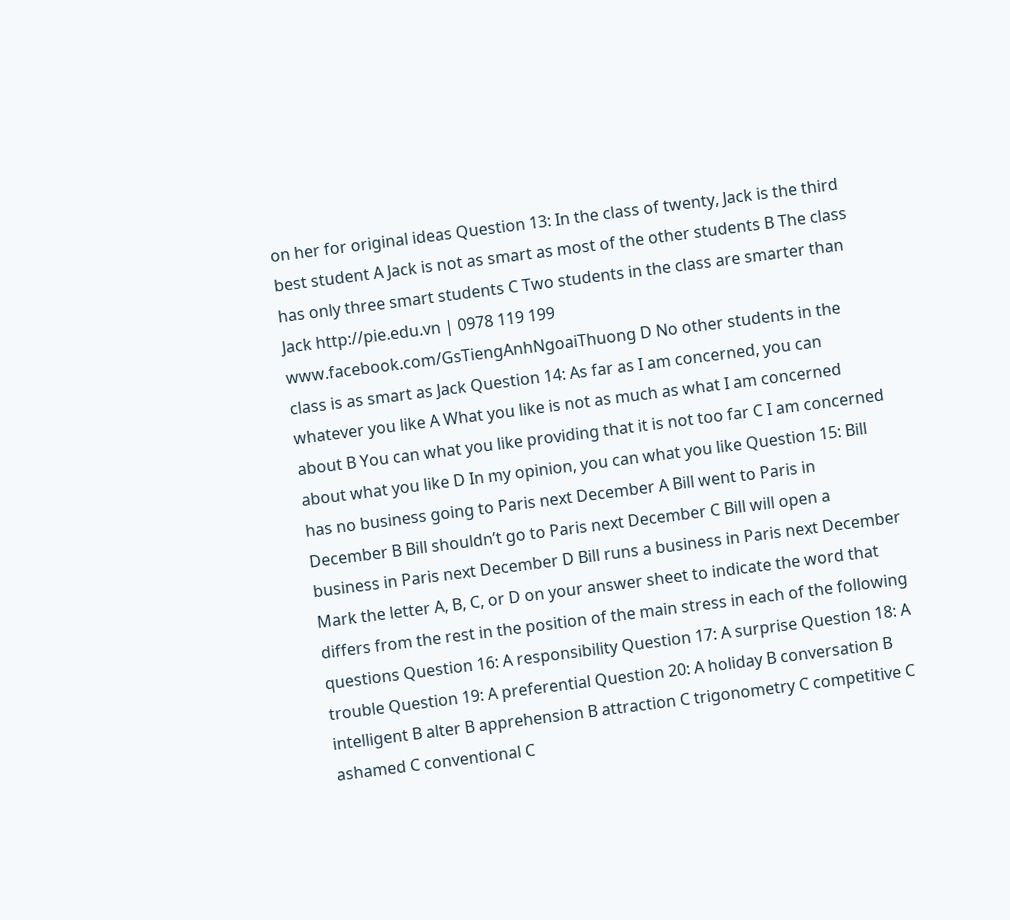on her for original ideas Question 13: In the class of twenty, Jack is the third best student A Jack is not as smart as most of the other students B The class has only three smart students C Two students in the class are smarter than Jack http://pie.edu.vn | 0978 119 199 www.facebook.com/GsTiengAnhNgoaiThuong D No other students in the class is as smart as Jack Question 14: As far as I am concerned, you can whatever you like A What you like is not as much as what I am concerned about B You can what you like providing that it is not too far C I am concerned about what you like D In my opinion, you can what you like Question 15: Bill has no business going to Paris next December A Bill went to Paris in December B Bill shouldn’t go to Paris next December C Bill will open a business in Paris next December D Bill runs a business in Paris next December Mark the letter A, B, C, or D on your answer sheet to indicate the word that differs from the rest in the position of the main stress in each of the following questions Question 16: A responsibility Question 17: A surprise Question 18: A trouble Question 19: A preferential Question 20: A holiday B conversation B intelligent B alter B apprehension B attraction C trigonometry C competitive C ashamed C conventional C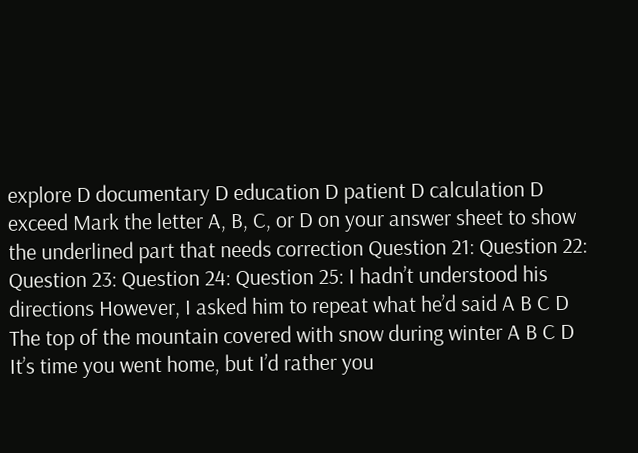explore D documentary D education D patient D calculation D exceed Mark the letter A, B, C, or D on your answer sheet to show the underlined part that needs correction Question 21: Question 22: Question 23: Question 24: Question 25: I hadn’t understood his directions However, I asked him to repeat what he’d said A B C D The top of the mountain covered with snow during winter A B C D It’s time you went home, but I’d rather you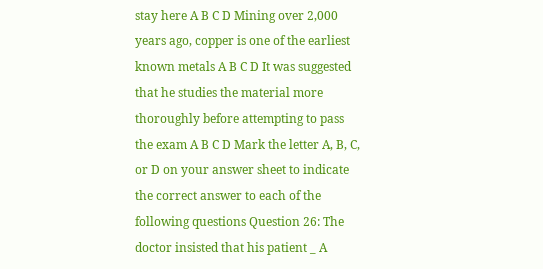stay here A B C D Mining over 2,000 years ago, copper is one of the earliest known metals A B C D It was suggested that he studies the material more thoroughly before attempting to pass the exam A B C D Mark the letter A, B, C, or D on your answer sheet to indicate the correct answer to each of the following questions Question 26: The doctor insisted that his patient _ A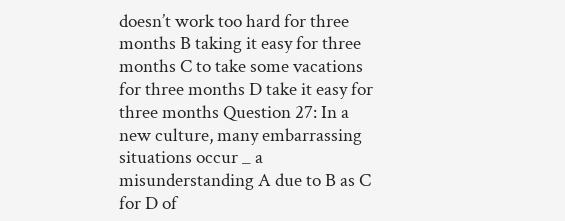doesn’t work too hard for three months B taking it easy for three months C to take some vacations for three months D take it easy for three months Question 27: In a new culture, many embarrassing situations occur _ a misunderstanding A due to B as C for D of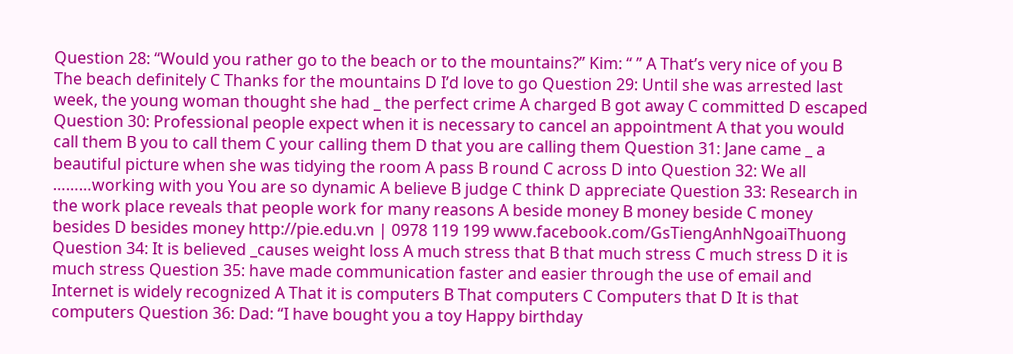Question 28: “Would you rather go to the beach or to the mountains?” Kim: “ ” A That’s very nice of you B The beach definitely C Thanks for the mountains D I’d love to go Question 29: Until she was arrested last week, the young woman thought she had _ the perfect crime A charged B got away C committed D escaped Question 30: Professional people expect when it is necessary to cancel an appointment A that you would call them B you to call them C your calling them D that you are calling them Question 31: Jane came _ a beautiful picture when she was tidying the room A pass B round C across D into Question 32: We all ………working with you You are so dynamic A believe B judge C think D appreciate Question 33: Research in the work place reveals that people work for many reasons A beside money B money beside C money besides D besides money http://pie.edu.vn | 0978 119 199 www.facebook.com/GsTiengAnhNgoaiThuong Question 34: It is believed _causes weight loss A much stress that B that much stress C much stress D it is much stress Question 35: have made communication faster and easier through the use of email and Internet is widely recognized A That it is computers B That computers C Computers that D It is that computers Question 36: Dad: “I have bought you a toy Happy birthday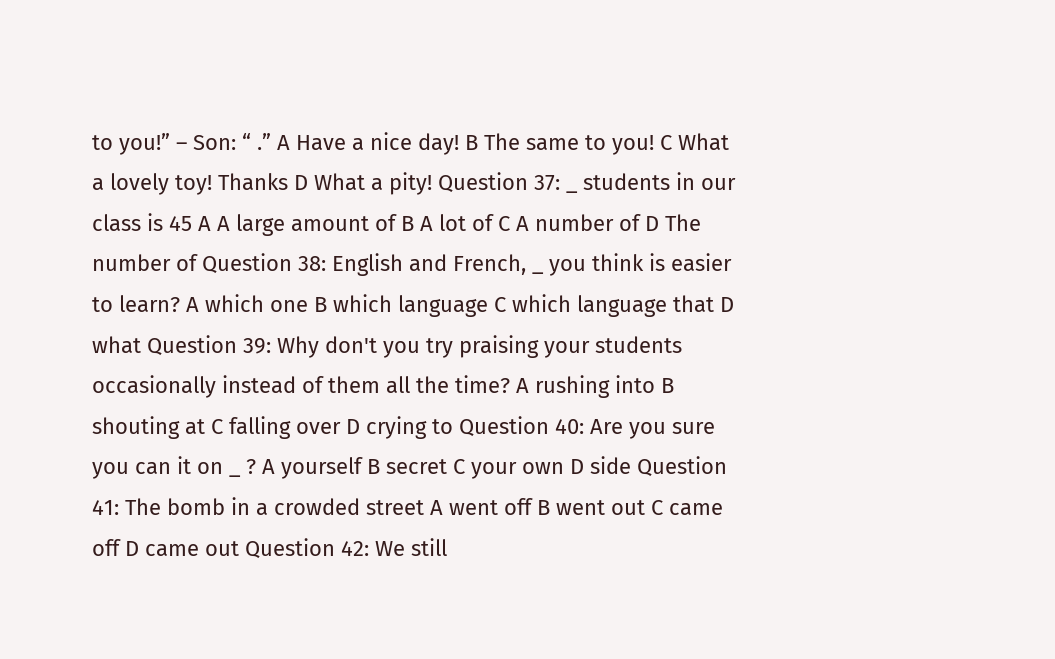to you!” – Son: “ .” A Have a nice day! B The same to you! C What a lovely toy! Thanks D What a pity! Question 37: _ students in our class is 45 A A large amount of B A lot of C A number of D The number of Question 38: English and French, _ you think is easier to learn? A which one B which language C which language that D what Question 39: Why don't you try praising your students occasionally instead of them all the time? A rushing into B shouting at C falling over D crying to Question 40: Are you sure you can it on _ ? A yourself B secret C your own D side Question 41: The bomb in a crowded street A went off B went out C came off D came out Question 42: We still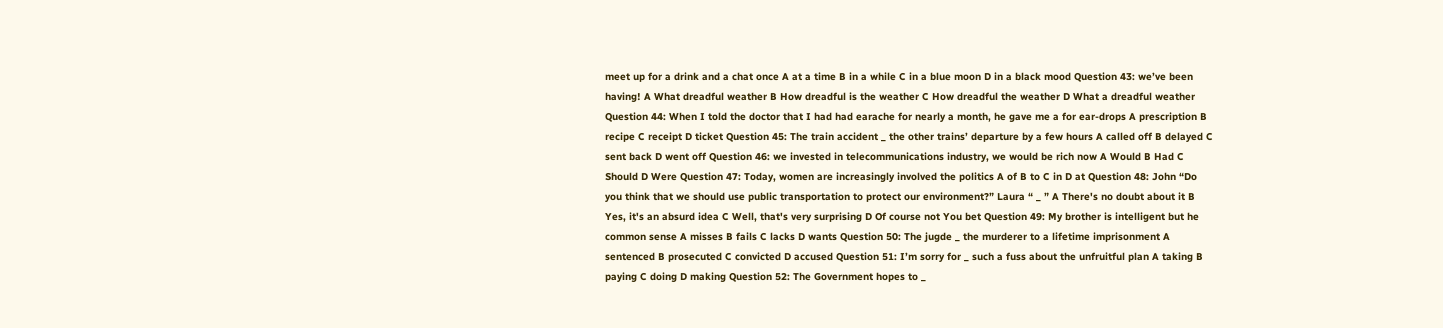meet up for a drink and a chat once A at a time B in a while C in a blue moon D in a black mood Question 43: we’ve been having! A What dreadful weather B How dreadful is the weather C How dreadful the weather D What a dreadful weather Question 44: When I told the doctor that I had had earache for nearly a month, he gave me a for ear-drops A prescription B recipe C receipt D ticket Question 45: The train accident _ the other trains’ departure by a few hours A called off B delayed C sent back D went off Question 46: we invested in telecommunications industry, we would be rich now A Would B Had C Should D Were Question 47: Today, women are increasingly involved the politics A of B to C in D at Question 48: John “Do you think that we should use public transportation to protect our environment?” Laura “ _ ” A There's no doubt about it B Yes, it's an absurd idea C Well, that's very surprising D Of course not You bet Question 49: My brother is intelligent but he common sense A misses B fails C lacks D wants Question 50: The jugde _ the murderer to a lifetime imprisonment A sentenced B prosecuted C convicted D accused Question 51: I’m sorry for _ such a fuss about the unfruitful plan A taking B paying C doing D making Question 52: The Government hopes to _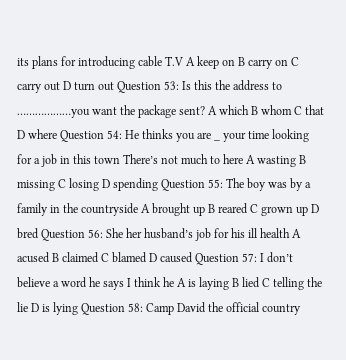its plans for introducing cable T.V A keep on B carry on C carry out D turn out Question 53: Is this the address to ………………you want the package sent? A which B whom C that D where Question 54: He thinks you are _ your time looking for a job in this town There’s not much to here A wasting B missing C losing D spending Question 55: The boy was by a family in the countryside A brought up B reared C grown up D bred Question 56: She her husband’s job for his ill health A acused B claimed C blamed D caused Question 57: I don’t believe a word he says I think he A is laying B lied C telling the lie D is lying Question 58: Camp David the official country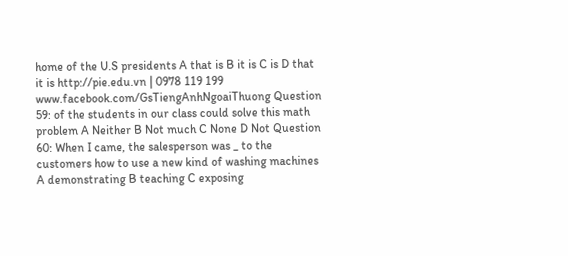home of the U.S presidents A that is B it is C is D that it is http://pie.edu.vn | 0978 119 199 www.facebook.com/GsTiengAnhNgoaiThuong Question 59: of the students in our class could solve this math problem A Neither B Not much C None D Not Question 60: When I came, the salesperson was _ to the customers how to use a new kind of washing machines A demonstrating B teaching C exposing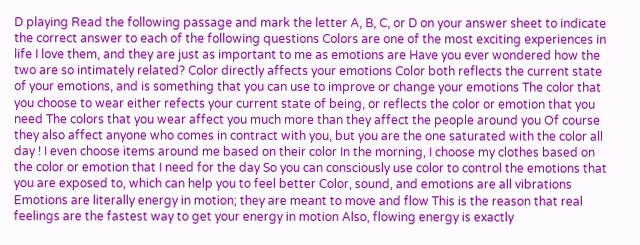D playing Read the following passage and mark the letter A, B, C, or D on your answer sheet to indicate the correct answer to each of the following questions Colors are one of the most exciting experiences in life I love them, and they are just as important to me as emotions are Have you ever wondered how the two are so intimately related? Color directly affects your emotions Color both reflects the current state of your emotions, and is something that you can use to improve or change your emotions The color that you choose to wear either refects your current state of being, or reflects the color or emotion that you need The colors that you wear affect you much more than they affect the people around you Of course they also affect anyone who comes in contract with you, but you are the one saturated with the color all day ! I even choose items around me based on their color In the morning, I choose my clothes based on the color or emotion that I need for the day So you can consciously use color to control the emotions that you are exposed to, which can help you to feel better Color, sound, and emotions are all vibrations Emotions are literally energy in motion; they are meant to move and flow This is the reason that real feelings are the fastest way to get your energy in motion Also, flowing energy is exactly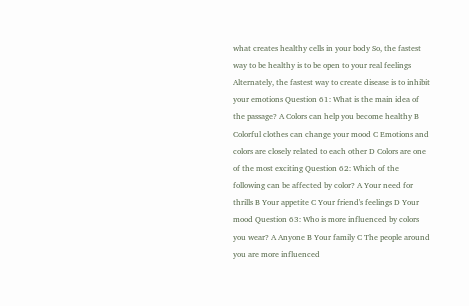what creates healthy cells in your body So, the fastest way to be healthy is to be open to your real feelings Alternately, the fastest way to create disease is to inhibit your emotions Question 61: What is the main idea of the passage? A Colors can help you become healthy B Colorful clothes can change your mood C Emotions and colors are closely related to each other D Colors are one of the most exciting Question 62: Which of the following can be affected by color? A Your need for thrills B Your appetite C Your friend's feelings D Your mood Question 63: Who is more influenced by colors you wear? A Anyone B Your family C The people around you are more influenced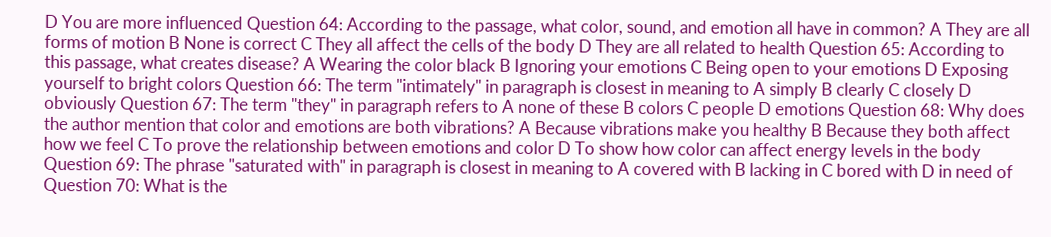D You are more influenced Question 64: According to the passage, what color, sound, and emotion all have in common? A They are all forms of motion B None is correct C They all affect the cells of the body D They are all related to health Question 65: According to this passage, what creates disease? A Wearing the color black B Ignoring your emotions C Being open to your emotions D Exposing yourself to bright colors Question 66: The term "intimately" in paragraph is closest in meaning to A simply B clearly C closely D obviously Question 67: The term "they" in paragraph refers to A none of these B colors C people D emotions Question 68: Why does the author mention that color and emotions are both vibrations? A Because vibrations make you healthy B Because they both affect how we feel C To prove the relationship between emotions and color D To show how color can affect energy levels in the body Question 69: The phrase "saturated with" in paragraph is closest in meaning to A covered with B lacking in C bored with D in need of Question 70: What is the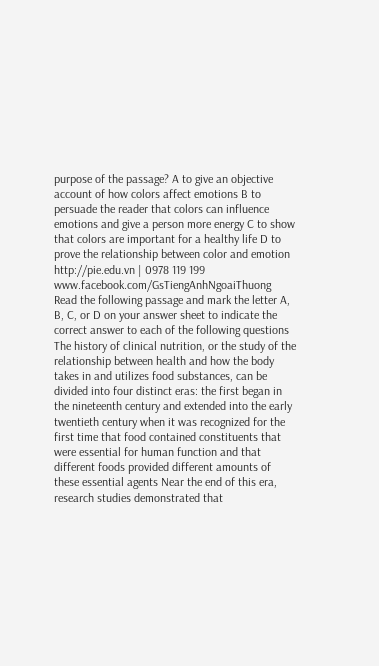purpose of the passage? A to give an objective account of how colors affect emotions B to persuade the reader that colors can influence emotions and give a person more energy C to show that colors are important for a healthy life D to prove the relationship between color and emotion http://pie.edu.vn | 0978 119 199 www.facebook.com/GsTiengAnhNgoaiThuong Read the following passage and mark the letter A, B, C, or D on your answer sheet to indicate the correct answer to each of the following questions The history of clinical nutrition, or the study of the relationship between health and how the body takes in and utilizes food substances, can be divided into four distinct eras: the first began in the nineteenth century and extended into the early twentieth century when it was recognized for the first time that food contained constituents that were essential for human function and that different foods provided different amounts of these essential agents Near the end of this era, research studies demonstrated that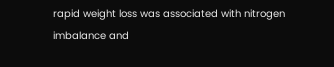rapid weight loss was associated with nitrogen imbalance and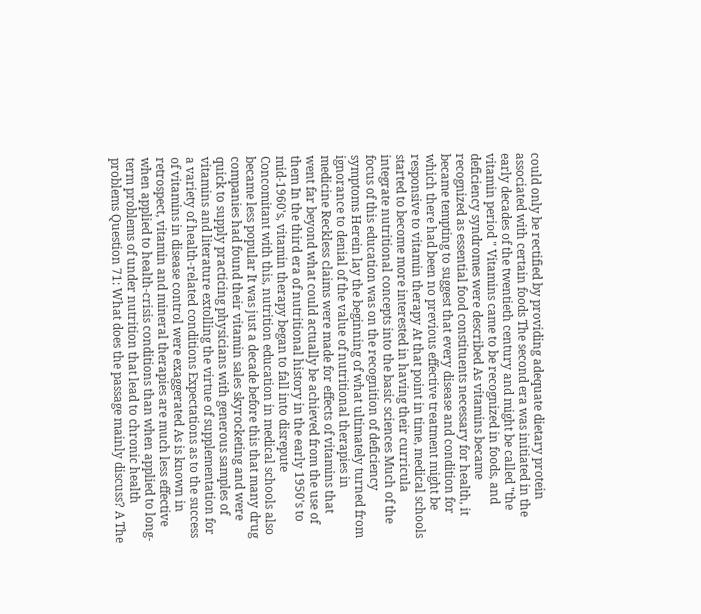could only be rectified by providing adequate dietary protein associated with certain foods The second era was initiated in the early decades of the twentieth century and might be called "the vitamin period " Vitamins came to be recognized in foods, and deficiency syndromes were described As vitamins became recognized as essential food constituents necessary for health, it became tempting to suggest that every disease and condition for which there had been no previous effective treatment might be responsive to vitamin therapy At that point in time, medical schools started to become more interested in having their curricula integrate nutritional concepts into the basic sciences Much of the focus of this education was on the recognition of deficiency symptoms Herein lay the beginning of what ultimately turned from ignorance to denial of the value of nutritional therapies in medicine Reckless claims were made for effects of vitamins that went far beyond what could actually be achieved from the use of them In the third era of nutritional history in the early 1950's to mid-1960's, vitamin therapy began to fall into disrepute Concomitant with this, nutrition education in medical schools also became less popular It was just a decade before this that many drug companies had found their vitamin sales skyrocketing and were quick to supply practicing physicians with generous samples of vitamins and literature extolling the virtue of supplementation for a variety of health-related conditions Expectations as to the success of vitamins in disease control were exaggerated As is known in retrospect, vitamin and mineral therapies are much less effective when applied to health-crisis conditions than when applied to long-term problems of under nutrition that lead to chronic health problems Question 71: What does the passage mainly discuss? A The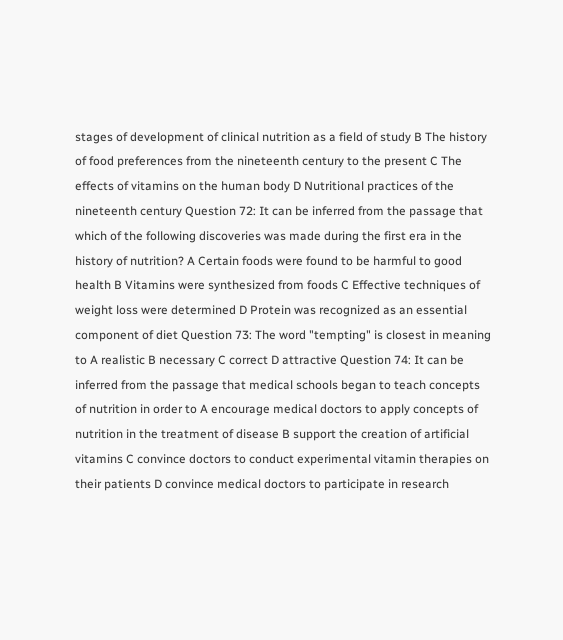stages of development of clinical nutrition as a field of study B The history of food preferences from the nineteenth century to the present C The effects of vitamins on the human body D Nutritional practices of the nineteenth century Question 72: It can be inferred from the passage that which of the following discoveries was made during the first era in the history of nutrition? A Certain foods were found to be harmful to good health B Vitamins were synthesized from foods C Effective techniques of weight loss were determined D Protein was recognized as an essential component of diet Question 73: The word "tempting" is closest in meaning to A realistic B necessary C correct D attractive Question 74: It can be inferred from the passage that medical schools began to teach concepts of nutrition in order to A encourage medical doctors to apply concepts of nutrition in the treatment of disease B support the creation of artificial vitamins C convince doctors to conduct experimental vitamin therapies on their patients D convince medical doctors to participate in research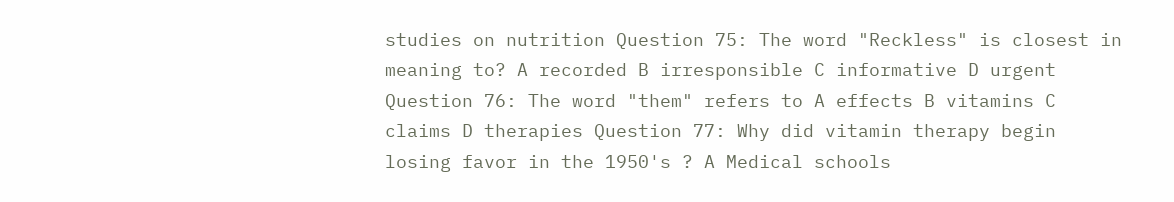studies on nutrition Question 75: The word "Reckless" is closest in meaning to? A recorded B irresponsible C informative D urgent Question 76: The word "them" refers to A effects B vitamins C claims D therapies Question 77: Why did vitamin therapy begin losing favor in the 1950's ? A Medical schools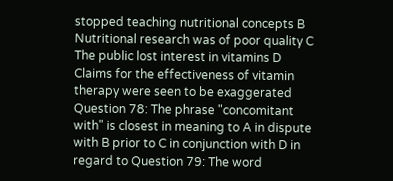stopped teaching nutritional concepts B Nutritional research was of poor quality C The public lost interest in vitamins D Claims for the effectiveness of vitamin therapy were seen to be exaggerated Question 78: The phrase "concomitant with" is closest in meaning to A in dispute with B prior to C in conjunction with D in regard to Question 79: The word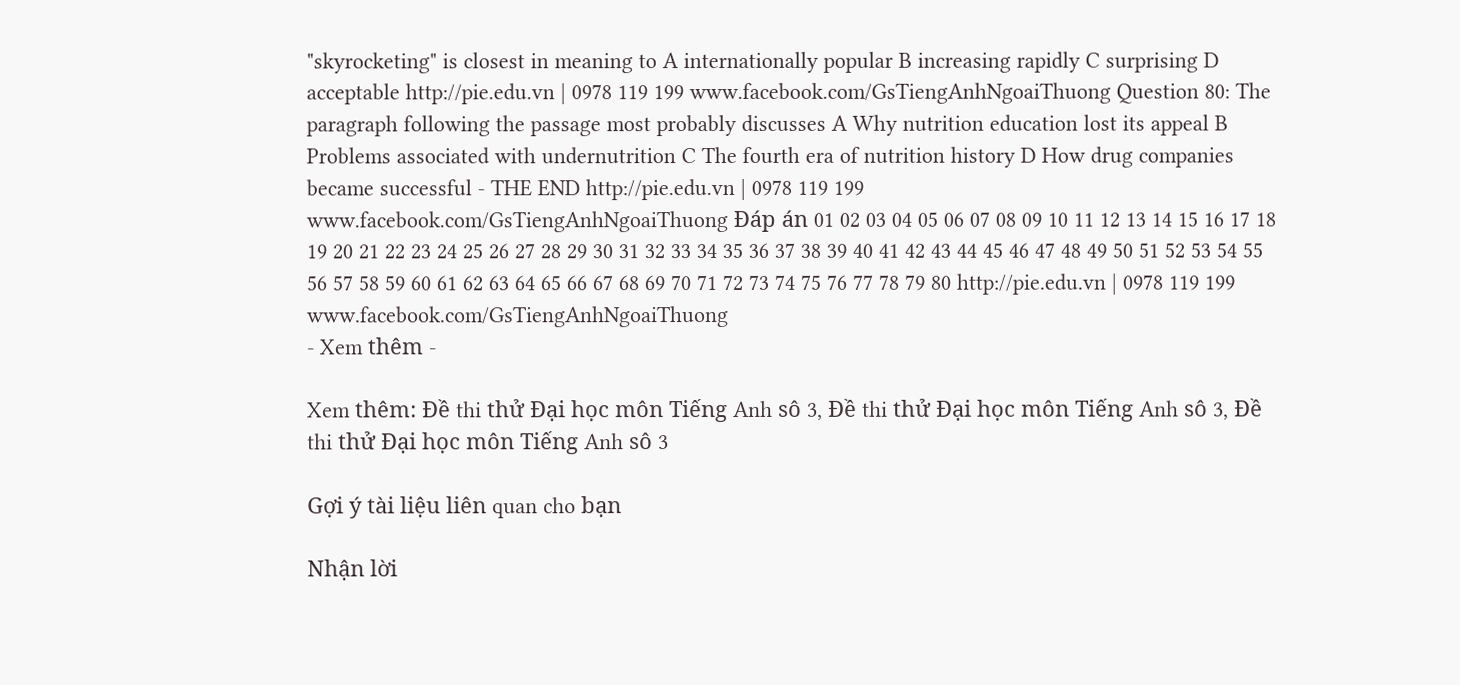"skyrocketing" is closest in meaning to A internationally popular B increasing rapidly C surprising D acceptable http://pie.edu.vn | 0978 119 199 www.facebook.com/GsTiengAnhNgoaiThuong Question 80: The paragraph following the passage most probably discusses A Why nutrition education lost its appeal B Problems associated with undernutrition C The fourth era of nutrition history D How drug companies became successful - THE END http://pie.edu.vn | 0978 119 199 www.facebook.com/GsTiengAnhNgoaiThuong Đáp án 01 02 03 04 05 06 07 08 09 10 11 12 13 14 15 16 17 18 19 20 21 22 23 24 25 26 27 28 29 30 31 32 33 34 35 36 37 38 39 40 41 42 43 44 45 46 47 48 49 50 51 52 53 54 55 56 57 58 59 60 61 62 63 64 65 66 67 68 69 70 71 72 73 74 75 76 77 78 79 80 http://pie.edu.vn | 0978 119 199 www.facebook.com/GsTiengAnhNgoaiThuong
- Xem thêm -

Xem thêm: Đề thi thử Đại học môn Tiếng Anh sô 3, Đề thi thử Đại học môn Tiếng Anh sô 3, Đề thi thử Đại học môn Tiếng Anh sô 3

Gợi ý tài liệu liên quan cho bạn

Nhận lời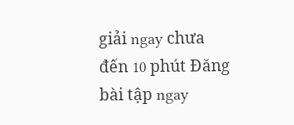giải ngay chưa đến 10 phút Đăng bài tập ngay